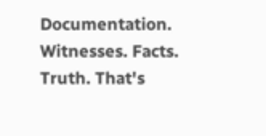Documentation. Witnesses. Facts. Truth. That's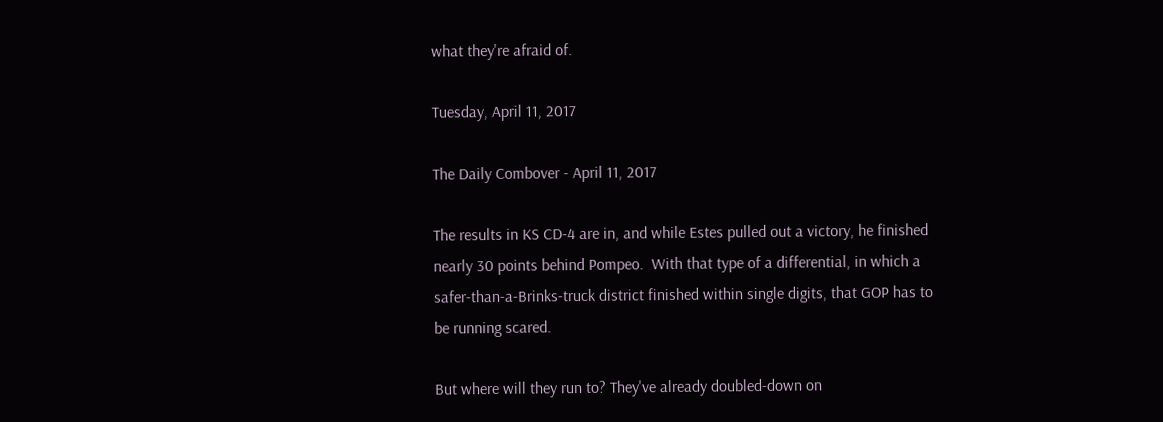what they're afraid of.

Tuesday, April 11, 2017

The Daily Combover - April 11, 2017

The results in KS CD-4 are in, and while Estes pulled out a victory, he finished nearly 30 points behind Pompeo.  With that type of a differential, in which a safer-than-a-Brinks-truck district finished within single digits, that GOP has to be running scared.

But where will they run to? They've already doubled-down on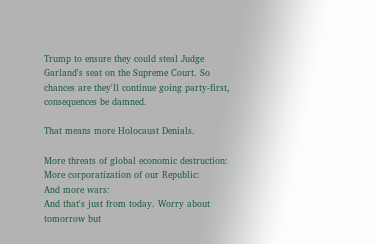Trump to ensure they could steal Judge Garland's seat on the Supreme Court. So chances are they'll continue going party-first, consequences be damned.

That means more Holocaust Denials.

More threats of global economic destruction:
More corporatization of our Republic:
And more wars:
And that's just from today. Worry about tomorrow but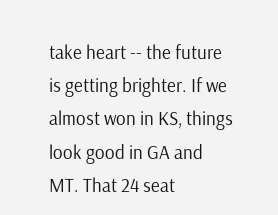take heart -- the future is getting brighter. If we almost won in KS, things look good in GA and MT. That 24 seat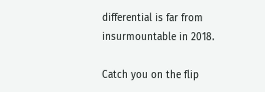differential is far from insurmountable in 2018.

Catch you on the flip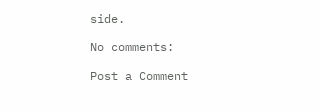side.

No comments:

Post a Comment